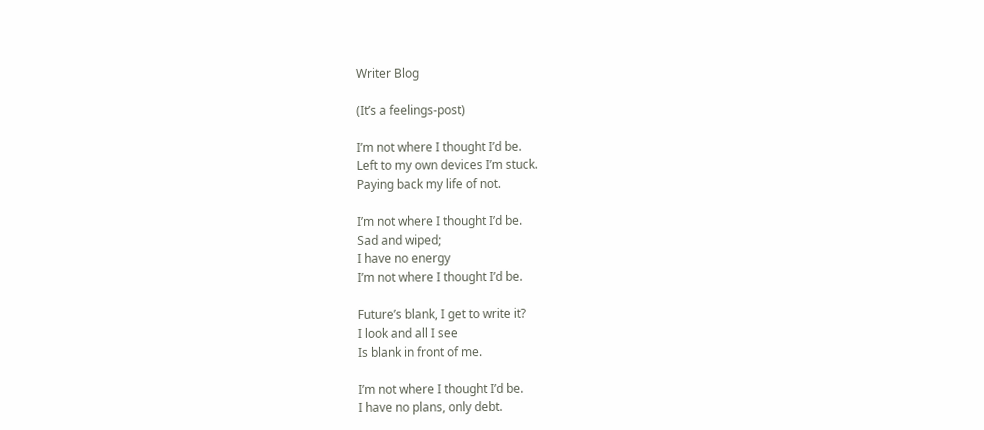Writer Blog

(It’s a feelings-post)

I’m not where I thought I’d be.
Left to my own devices I’m stuck.
Paying back my life of not.

I’m not where I thought I’d be.
Sad and wiped;
I have no energy
I’m not where I thought I’d be.

Future’s blank, I get to write it?
I look and all I see
Is blank in front of me.

I’m not where I thought I’d be.
I have no plans, only debt.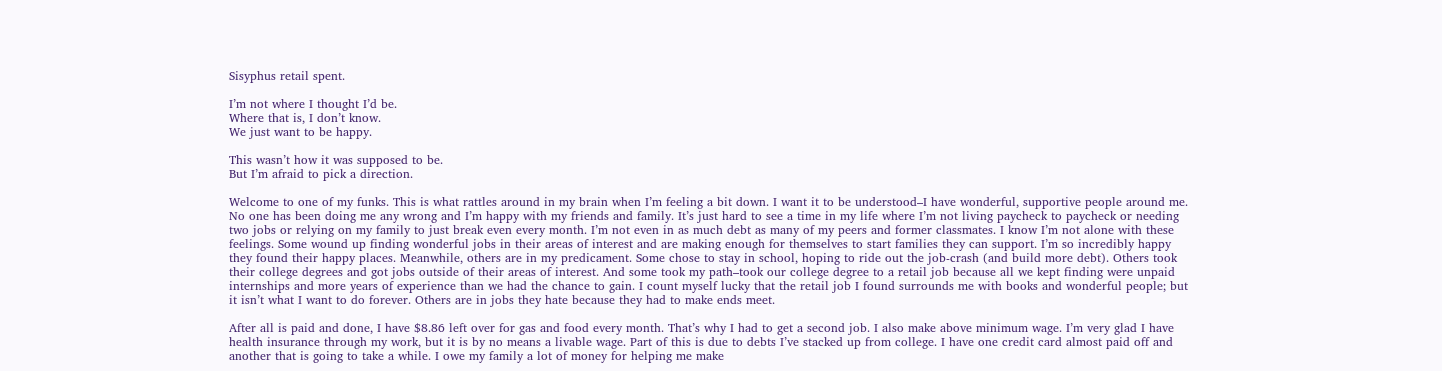Sisyphus retail spent.

I’m not where I thought I’d be.
Where that is, I don’t know.
We just want to be happy.

This wasn’t how it was supposed to be.
But I’m afraid to pick a direction.

Welcome to one of my funks. This is what rattles around in my brain when I’m feeling a bit down. I want it to be understood–I have wonderful, supportive people around me. No one has been doing me any wrong and I’m happy with my friends and family. It’s just hard to see a time in my life where I’m not living paycheck to paycheck or needing two jobs or relying on my family to just break even every month. I’m not even in as much debt as many of my peers and former classmates. I know I’m not alone with these feelings. Some wound up finding wonderful jobs in their areas of interest and are making enough for themselves to start families they can support. I’m so incredibly happy they found their happy places. Meanwhile, others are in my predicament. Some chose to stay in school, hoping to ride out the job-crash (and build more debt). Others took their college degrees and got jobs outside of their areas of interest. And some took my path–took our college degree to a retail job because all we kept finding were unpaid internships and more years of experience than we had the chance to gain. I count myself lucky that the retail job I found surrounds me with books and wonderful people; but it isn’t what I want to do forever. Others are in jobs they hate because they had to make ends meet.

After all is paid and done, I have $8.86 left over for gas and food every month. That’s why I had to get a second job. I also make above minimum wage. I’m very glad I have health insurance through my work, but it is by no means a livable wage. Part of this is due to debts I’ve stacked up from college. I have one credit card almost paid off and another that is going to take a while. I owe my family a lot of money for helping me make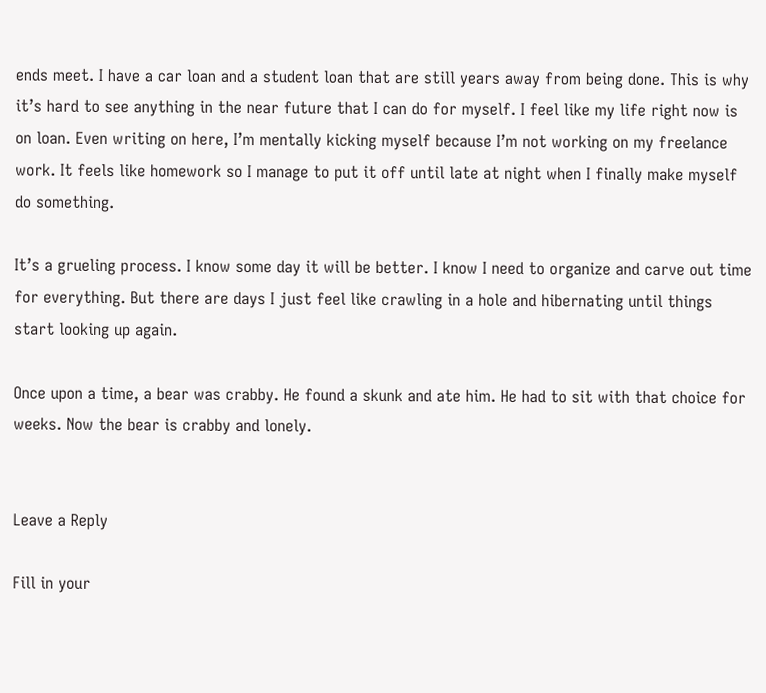ends meet. I have a car loan and a student loan that are still years away from being done. This is why it’s hard to see anything in the near future that I can do for myself. I feel like my life right now is on loan. Even writing on here, I’m mentally kicking myself because I’m not working on my freelance work. It feels like homework so I manage to put it off until late at night when I finally make myself do something.

It’s a grueling process. I know some day it will be better. I know I need to organize and carve out time for everything. But there are days I just feel like crawling in a hole and hibernating until things start looking up again.

Once upon a time, a bear was crabby. He found a skunk and ate him. He had to sit with that choice for weeks. Now the bear is crabby and lonely.


Leave a Reply

Fill in your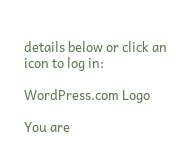details below or click an icon to log in:

WordPress.com Logo

You are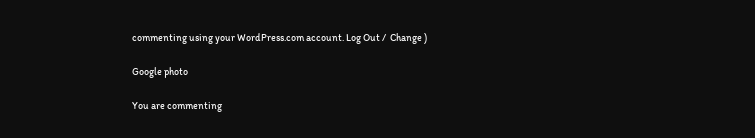commenting using your WordPress.com account. Log Out /  Change )

Google photo

You are commenting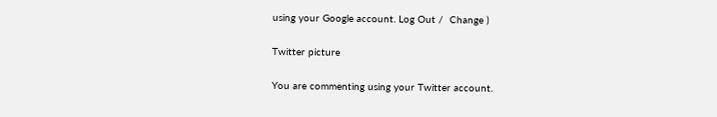using your Google account. Log Out /  Change )

Twitter picture

You are commenting using your Twitter account.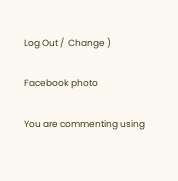Log Out /  Change )

Facebook photo

You are commenting using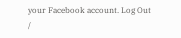your Facebook account. Log Out /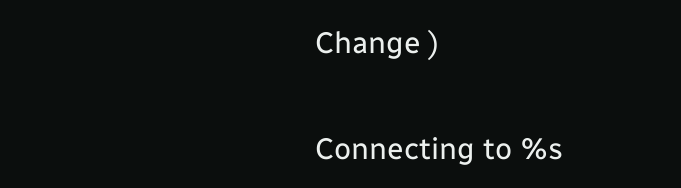Change )

Connecting to %s